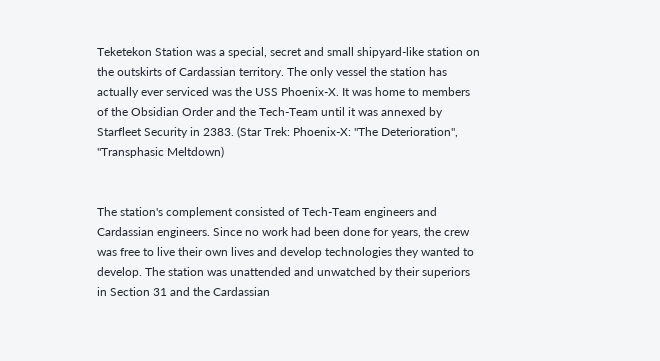Teketekon Station was a special, secret and small shipyard-like station on the outskirts of Cardassian territory. The only vessel the station has actually ever serviced was the USS Phoenix-X. It was home to members of the Obsidian Order and the Tech-Team until it was annexed by Starfleet Security in 2383. (Star Trek: Phoenix-X: "The Deterioration", "Transphasic Meltdown)


The station's complement consisted of Tech-Team engineers and Cardassian engineers. Since no work had been done for years, the crew was free to live their own lives and develop technologies they wanted to develop. The station was unattended and unwatched by their superiors in Section 31 and the Cardassian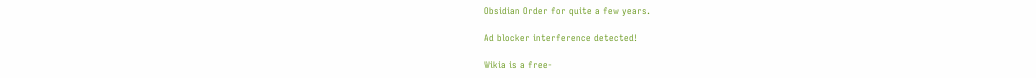Obsidian Order for quite a few years.

Ad blocker interference detected!

Wikia is a free-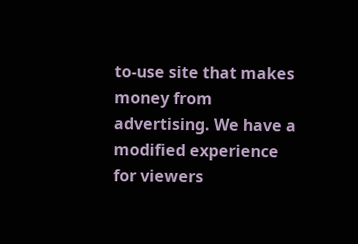to-use site that makes money from advertising. We have a modified experience for viewers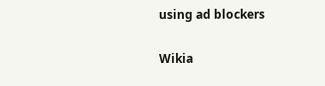using ad blockers

Wikia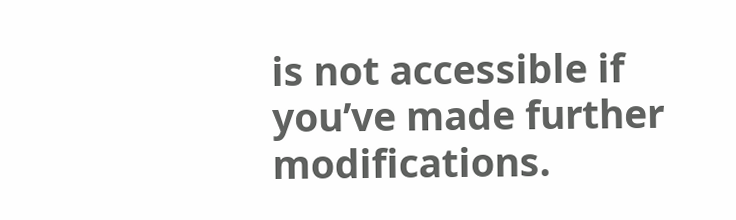is not accessible if you’ve made further modifications.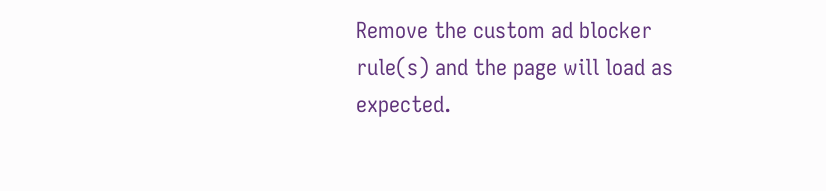Remove the custom ad blocker rule(s) and the page will load as expected.